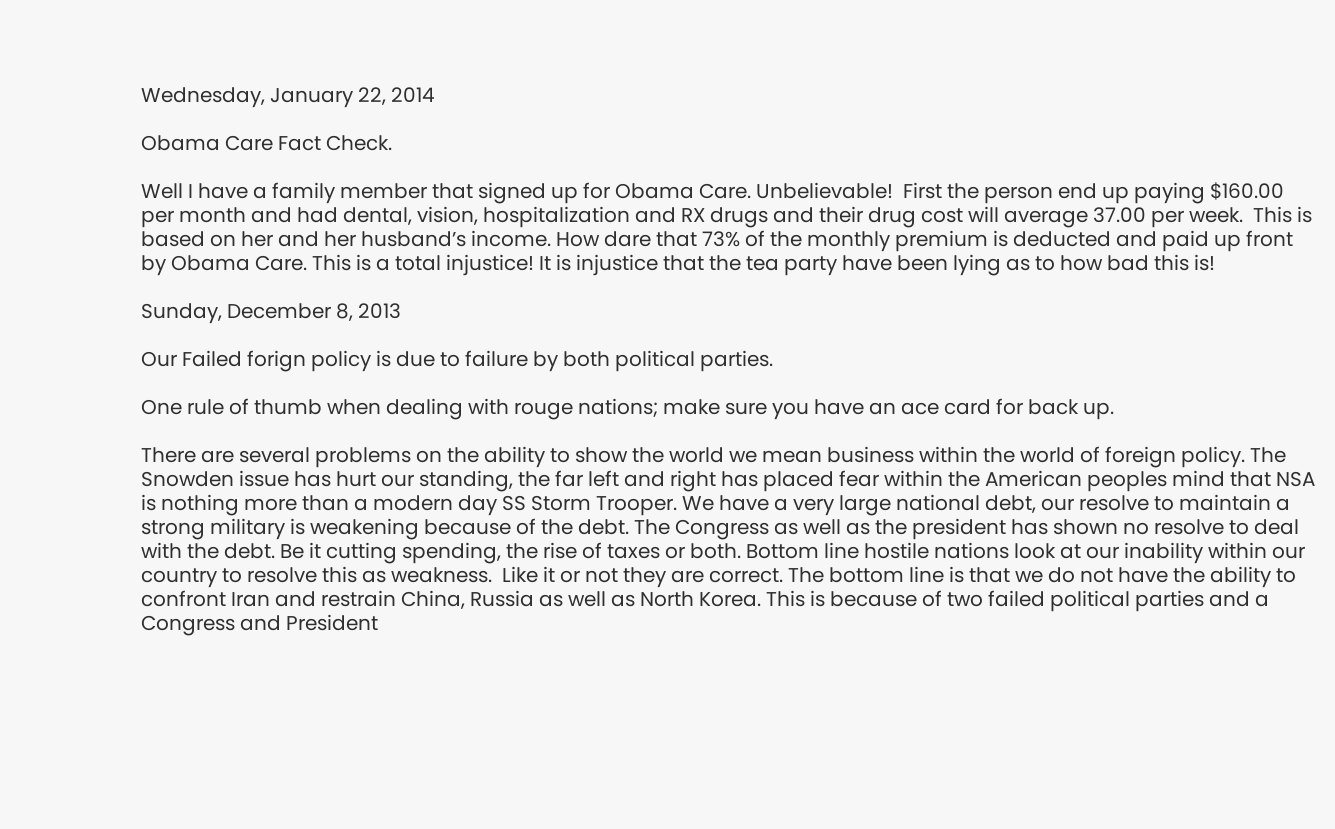Wednesday, January 22, 2014

Obama Care Fact Check.

Well I have a family member that signed up for Obama Care. Unbelievable!  First the person end up paying $160.00 per month and had dental, vision, hospitalization and RX drugs and their drug cost will average 37.00 per week.  This is based on her and her husband’s income. How dare that 73% of the monthly premium is deducted and paid up front by Obama Care. This is a total injustice! It is injustice that the tea party have been lying as to how bad this is!

Sunday, December 8, 2013

Our Failed forign policy is due to failure by both political parties.

One rule of thumb when dealing with rouge nations; make sure you have an ace card for back up.

There are several problems on the ability to show the world we mean business within the world of foreign policy. The Snowden issue has hurt our standing, the far left and right has placed fear within the American peoples mind that NSA is nothing more than a modern day SS Storm Trooper. We have a very large national debt, our resolve to maintain a strong military is weakening because of the debt. The Congress as well as the president has shown no resolve to deal with the debt. Be it cutting spending, the rise of taxes or both. Bottom line hostile nations look at our inability within our country to resolve this as weakness.  Like it or not they are correct. The bottom line is that we do not have the ability to confront Iran and restrain China, Russia as well as North Korea. This is because of two failed political parties and a Congress and President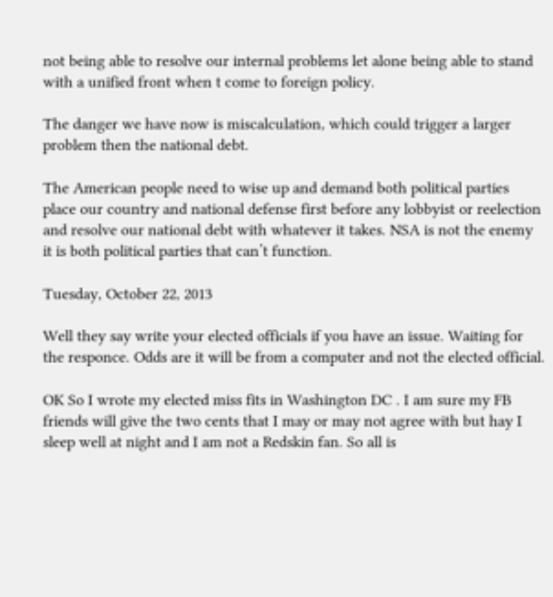not being able to resolve our internal problems let alone being able to stand with a unified front when t come to foreign policy.

The danger we have now is miscalculation, which could trigger a larger problem then the national debt.

The American people need to wise up and demand both political parties place our country and national defense first before any lobbyist or reelection and resolve our national debt with whatever it takes. NSA is not the enemy it is both political parties that can’t function.

Tuesday, October 22, 2013

Well they say write your elected officials if you have an issue. Waiting for the responce. Odds are it will be from a computer and not the elected official.

OK So I wrote my elected miss fits in Washington DC . I am sure my FB friends will give the two cents that I may or may not agree with but hay I sleep well at night and I am not a Redskin fan. So all is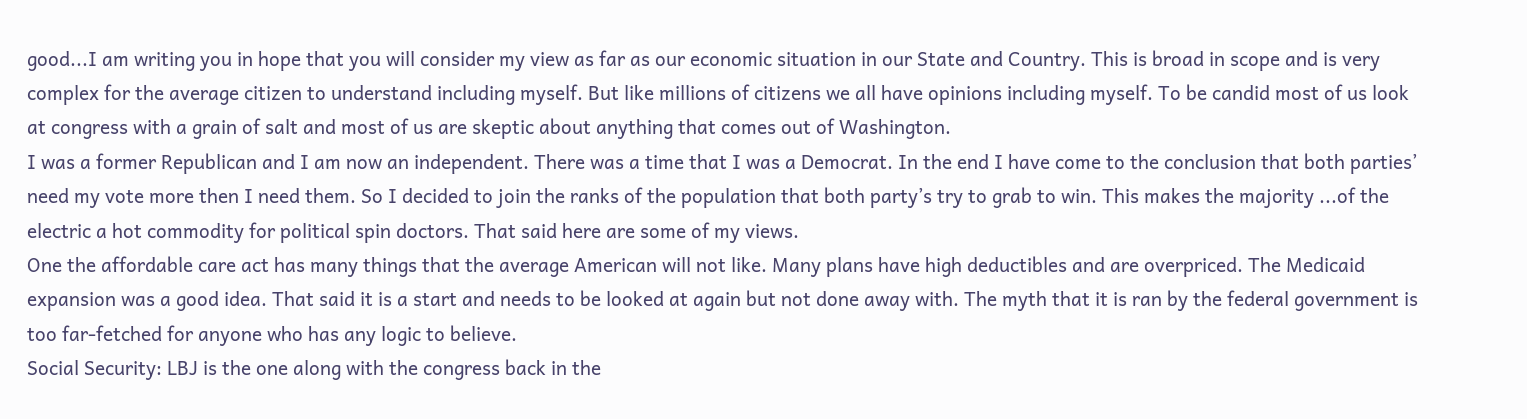good...I am writing you in hope that you will consider my view as far as our economic situation in our State and Country. This is broad in scope and is very complex for the average citizen to understand including myself. But like millions of citizens we all have opinions including myself. To be candid most of us look at congress with a grain of salt and most of us are skeptic about anything that comes out of Washington.
I was a former Republican and I am now an independent. There was a time that I was a Democrat. In the end I have come to the conclusion that both parties’ need my vote more then I need them. So I decided to join the ranks of the population that both party’s try to grab to win. This makes the majority ...of the electric a hot commodity for political spin doctors. That said here are some of my views.
One the affordable care act has many things that the average American will not like. Many plans have high deductibles and are overpriced. The Medicaid expansion was a good idea. That said it is a start and needs to be looked at again but not done away with. The myth that it is ran by the federal government is too far-fetched for anyone who has any logic to believe.
Social Security: LBJ is the one along with the congress back in the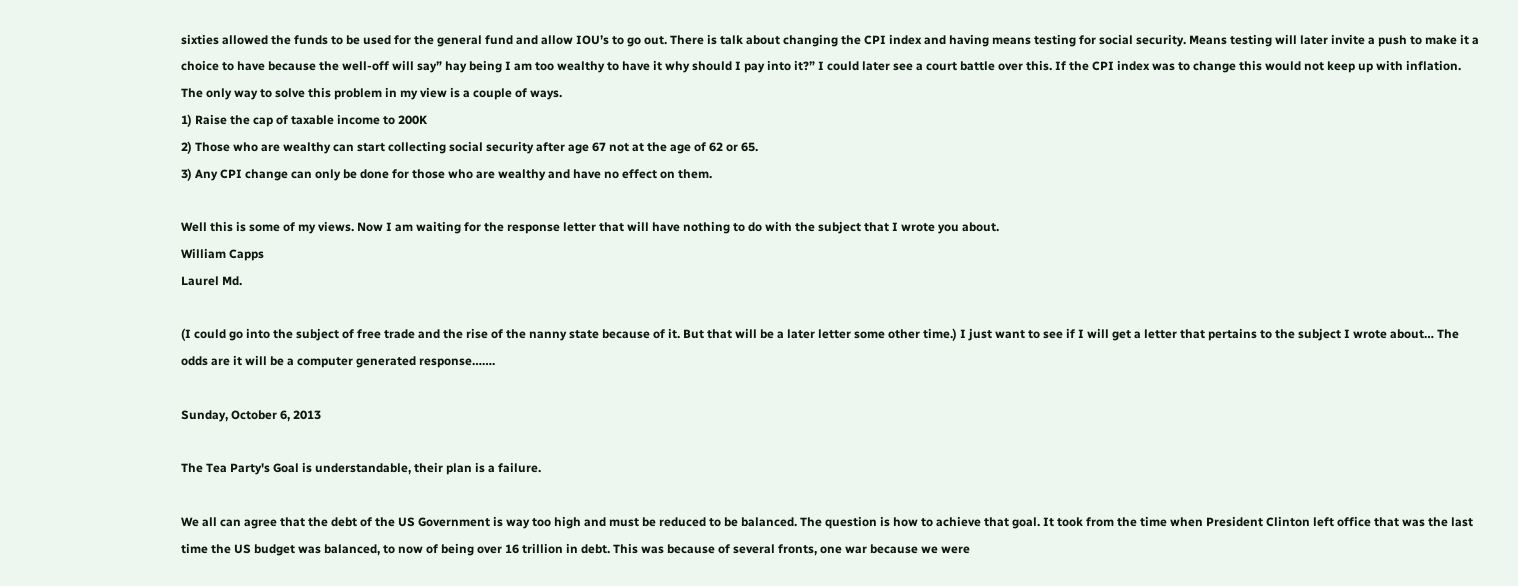sixties allowed the funds to be used for the general fund and allow IOU’s to go out. There is talk about changing the CPI index and having means testing for social security. Means testing will later invite a push to make it a choice to have because the well-off will say” hay being I am too wealthy to have it why should I pay into it?” I could later see a court battle over this. If the CPI index was to change this would not keep up with inflation. The only way to solve this problem in my view is a couple of ways.
1) Raise the cap of taxable income to 200K
2) Those who are wealthy can start collecting social security after age 67 not at the age of 62 or 65.
3) Any CPI change can only be done for those who are wealthy and have no effect on them.

Well this is some of my views. Now I am waiting for the response letter that will have nothing to do with the subject that I wrote you about.
William Capps
Laurel Md.

(I could go into the subject of free trade and the rise of the nanny state because of it. But that will be a later letter some other time.) I just want to see if I will get a letter that pertains to the subject I wrote about… The odds are it will be a computer generated response…….

Sunday, October 6, 2013

The Tea Party's Goal is understandable, their plan is a failure.

We all can agree that the debt of the US Government is way too high and must be reduced to be balanced. The question is how to achieve that goal. It took from the time when President Clinton left office that was the last time the US budget was balanced, to now of being over 16 trillion in debt. This was because of several fronts, one war because we were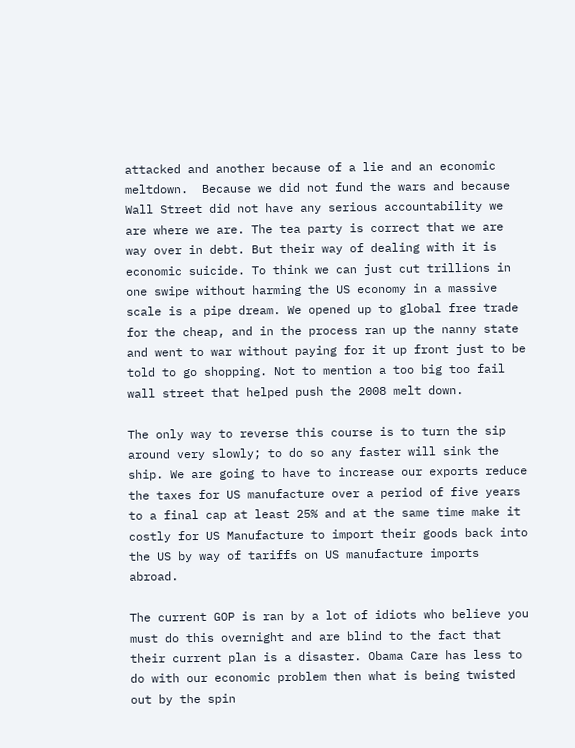attacked and another because of a lie and an economic meltdown.  Because we did not fund the wars and because Wall Street did not have any serious accountability we are where we are. The tea party is correct that we are way over in debt. But their way of dealing with it is economic suicide. To think we can just cut trillions in one swipe without harming the US economy in a massive scale is a pipe dream. We opened up to global free trade for the cheap, and in the process ran up the nanny state and went to war without paying for it up front just to be told to go shopping. Not to mention a too big too fail wall street that helped push the 2008 melt down.

The only way to reverse this course is to turn the sip around very slowly; to do so any faster will sink the ship. We are going to have to increase our exports reduce the taxes for US manufacture over a period of five years to a final cap at least 25% and at the same time make it costly for US Manufacture to import their goods back into the US by way of tariffs on US manufacture imports abroad.

The current GOP is ran by a lot of idiots who believe you must do this overnight and are blind to the fact that their current plan is a disaster. Obama Care has less to do with our economic problem then what is being twisted out by the spin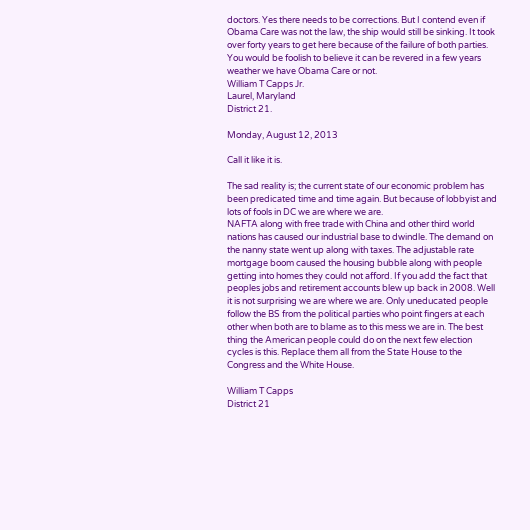doctors. Yes there needs to be corrections. But I contend even if Obama Care was not the law, the ship would still be sinking. It took over forty years to get here because of the failure of both parties. You would be foolish to believe it can be revered in a few years weather we have Obama Care or not.
William T Capps Jr.
Laurel, Maryland
District 21.

Monday, August 12, 2013

Call it like it is.

The sad reality is; the current state of our economic problem has been predicated time and time again. But because of lobbyist and lots of fools in DC we are where we are.
NAFTA along with free trade with China and other third world nations has caused our industrial base to dwindle. The demand on the nanny state went up along with taxes. The adjustable rate mortgage boom caused the housing bubble along with people getting into homes they could not afford. If you add the fact that peoples jobs and retirement accounts blew up back in 2008. Well it is not surprising we are where we are. Only uneducated people follow the BS from the political parties who point fingers at each other when both are to blame as to this mess we are in. The best thing the American people could do on the next few election cycles is this. Replace them all from the State House to the Congress and the White House.

William T Capps
District 21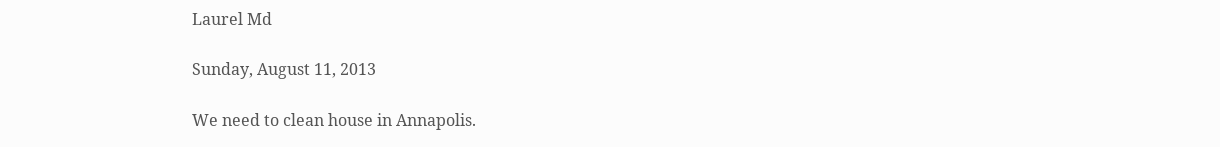Laurel Md

Sunday, August 11, 2013

We need to clean house in Annapolis.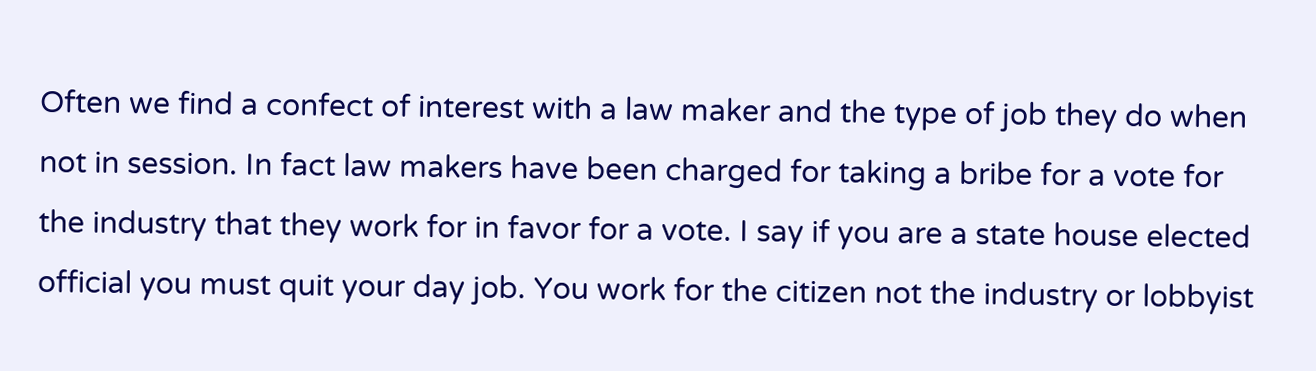Often we find a confect of interest with a law maker and the type of job they do when not in session. In fact law makers have been charged for taking a bribe for a vote for the industry that they work for in favor for a vote. I say if you are a state house elected official you must quit your day job. You work for the citizen not the industry or lobbyist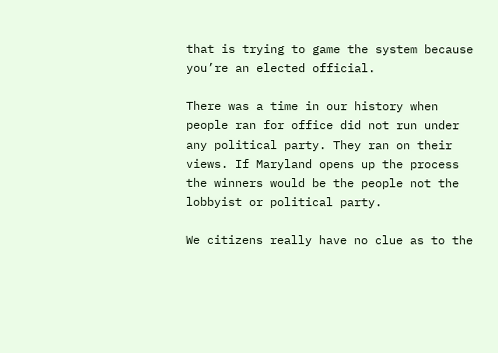that is trying to game the system because you’re an elected official.

There was a time in our history when people ran for office did not run under any political party. They ran on their views. If Maryland opens up the process the winners would be the people not the lobbyist or political party.

We citizens really have no clue as to the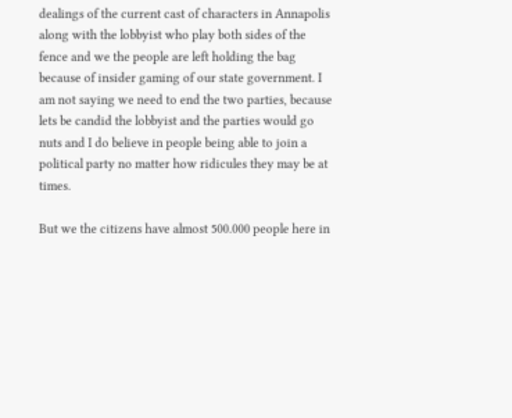dealings of the current cast of characters in Annapolis along with the lobbyist who play both sides of the fence and we the people are left holding the bag because of insider gaming of our state government. I am not saying we need to end the two parties, because lets be candid the lobbyist and the parties would go nuts and I do believe in people being able to join a political party no matter how ridicules they may be at times.

But we the citizens have almost 500.000 people here in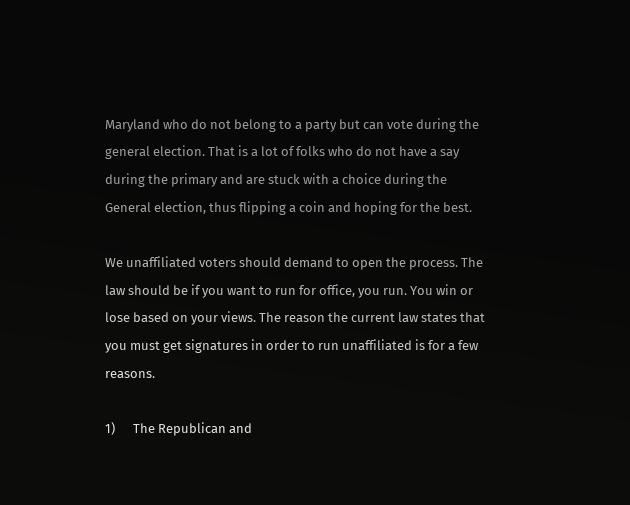Maryland who do not belong to a party but can vote during the general election. That is a lot of folks who do not have a say during the primary and are stuck with a choice during the General election, thus flipping a coin and hoping for the best.

We unaffiliated voters should demand to open the process. The law should be if you want to run for office, you run. You win or lose based on your views. The reason the current law states that you must get signatures in order to run unaffiliated is for a few reasons.

1)      The Republican and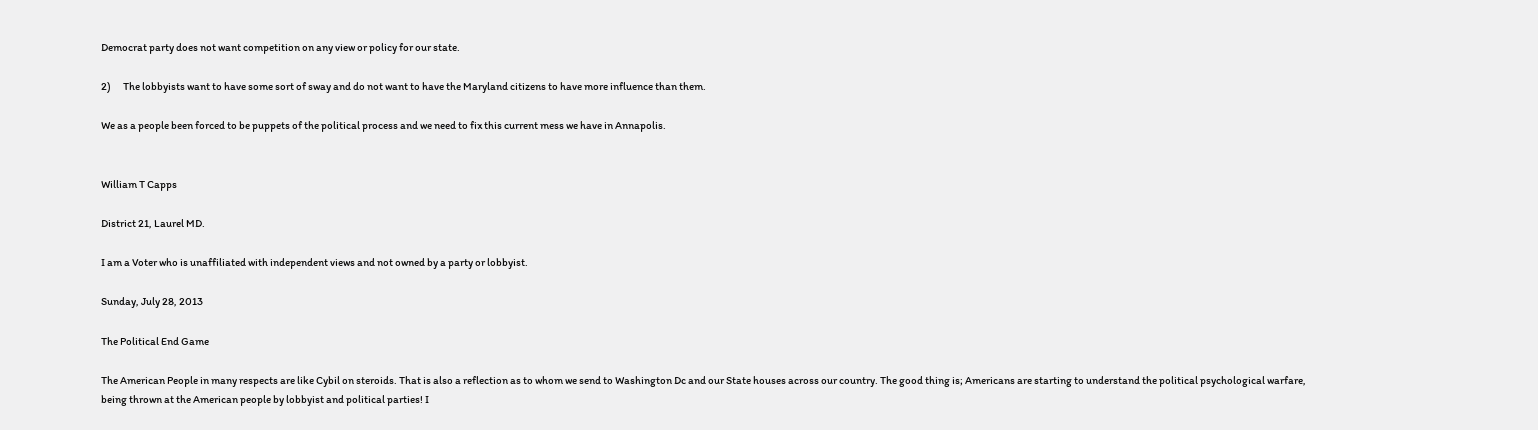Democrat party does not want competition on any view or policy for our state.

2)      The lobbyists want to have some sort of sway and do not want to have the Maryland citizens to have more influence than them.

We as a people been forced to be puppets of the political process and we need to fix this current mess we have in Annapolis.


William T Capps

District 21, Laurel MD.

I am a Voter who is unaffiliated with independent views and not owned by a party or lobbyist.

Sunday, July 28, 2013

The Political End Game

The American People in many respects are like Cybil on steroids. That is also a reflection as to whom we send to Washington Dc and our State houses across our country. The good thing is; Americans are starting to understand the political psychological warfare, being thrown at the American people by lobbyist and political parties! I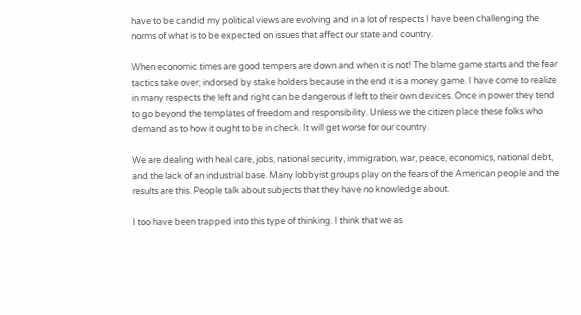have to be candid my political views are evolving and in a lot of respects I have been challenging the norms of what is to be expected on issues that affect our state and country.

When economic times are good tempers are down and when it is not! The blame game starts and the fear tactics take over; indorsed by stake holders because in the end it is a money game. I have come to realize in many respects the left and right can be dangerous if left to their own devices. Once in power they tend to go beyond the templates of freedom and responsibility. Unless we the citizen place these folks who demand as to how it ought to be in check. It will get worse for our country.

We are dealing with heal care, jobs, national security, immigration, war, peace, economics, national debt, and the lack of an industrial base. Many lobbyist groups play on the fears of the American people and the results are this. People talk about subjects that they have no knowledge about.

I too have been trapped into this type of thinking. I think that we as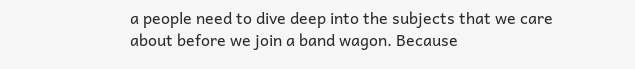a people need to dive deep into the subjects that we care about before we join a band wagon. Because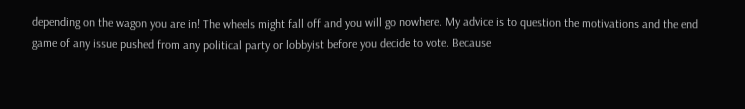depending on the wagon you are in! The wheels might fall off and you will go nowhere. My advice is to question the motivations and the end game of any issue pushed from any political party or lobbyist before you decide to vote. Because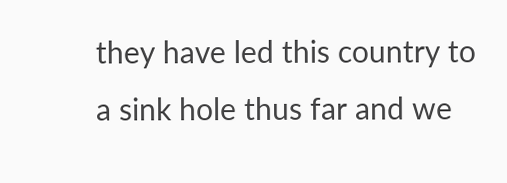they have led this country to a sink hole thus far and we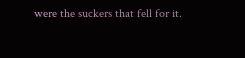were the suckers that fell for it.